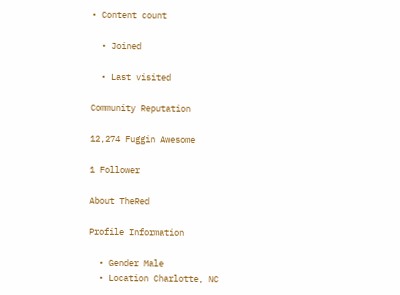• Content count

  • Joined

  • Last visited

Community Reputation

12,274 Fuggin Awesome

1 Follower

About TheRed

Profile Information

  • Gender Male
  • Location Charlotte, NC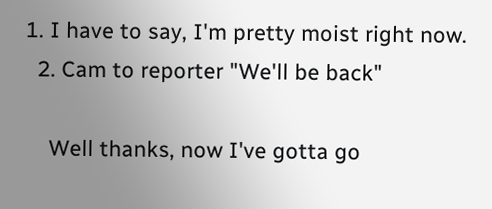1. I have to say, I'm pretty moist right now.
  2. Cam to reporter "We'll be back"

    Well thanks, now I've gotta go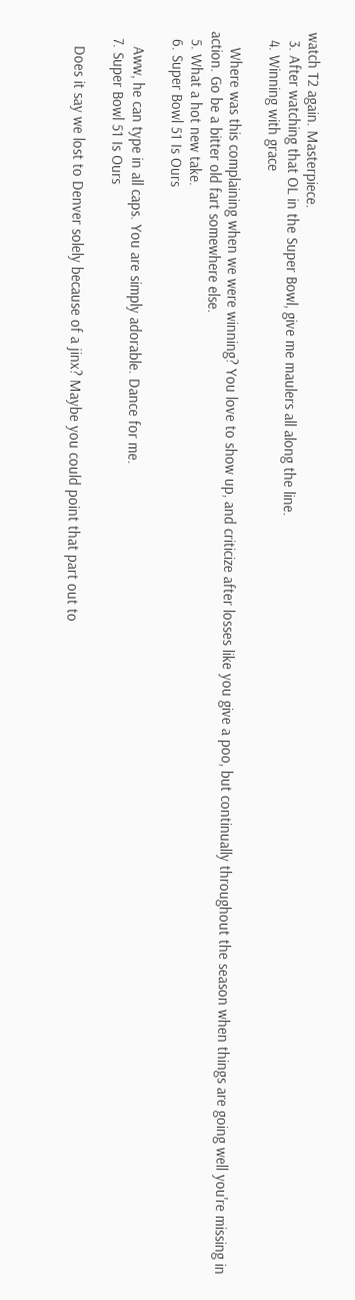watch T2 again. Masterpiece.
  3. After watching that OL in the Super Bowl, give me maulers all along the line.
  4. Winning with grace

    Where was this complaining when we were winning? You love to show up, and criticize after losses like you give a poo, but continually throughout the season when things are going well you're missing in action. Go be a bitter old fart somewhere else.
  5. What a hot new take.
  6. Super Bowl 51 Is Ours

    Aww, he can type in all caps. You are simply adorable. Dance for me.
  7. Super Bowl 51 Is Ours

    Does it say we lost to Denver solely because of a jinx? Maybe you could point that part out to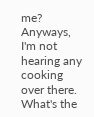me? Anyways, I'm not hearing any cooking over there. What's the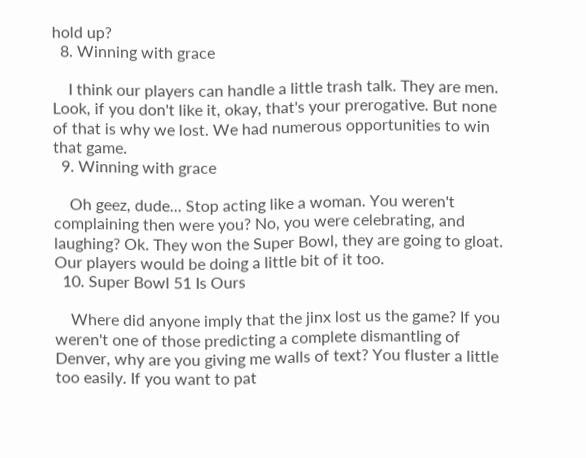hold up?
  8. Winning with grace

    I think our players can handle a little trash talk. They are men. Look, if you don't like it, okay, that's your prerogative. But none of that is why we lost. We had numerous opportunities to win that game.
  9. Winning with grace

    Oh geez, dude... Stop acting like a woman. You weren't complaining then were you? No, you were celebrating, and laughing? Ok. They won the Super Bowl, they are going to gloat. Our players would be doing a little bit of it too.
  10. Super Bowl 51 Is Ours

    Where did anyone imply that the jinx lost us the game? If you weren't one of those predicting a complete dismantling of Denver, why are you giving me walls of text? You fluster a little too easily. If you want to pat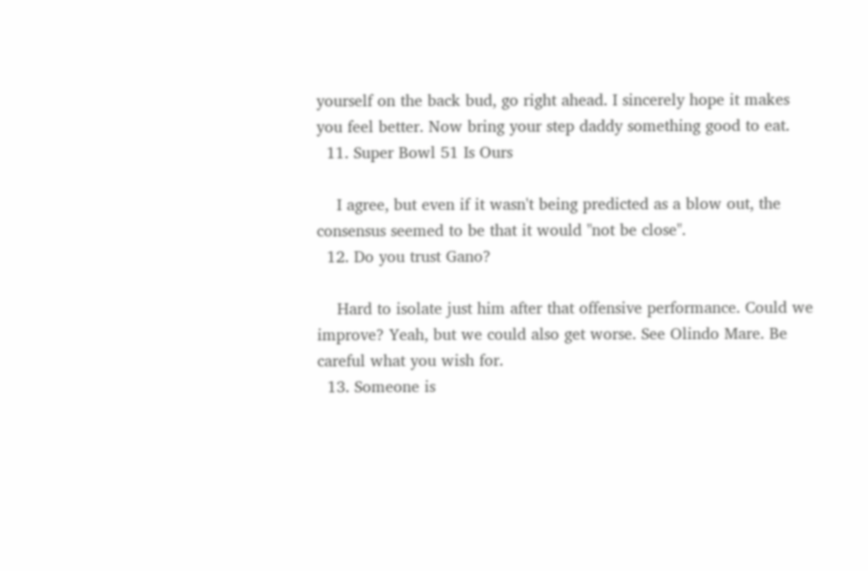yourself on the back bud, go right ahead. I sincerely hope it makes you feel better. Now bring your step daddy something good to eat.
  11. Super Bowl 51 Is Ours

    I agree, but even if it wasn't being predicted as a blow out, the consensus seemed to be that it would "not be close".
  12. Do you trust Gano?

    Hard to isolate just him after that offensive performance. Could we improve? Yeah, but we could also get worse. See Olindo Mare. Be careful what you wish for.
  13. Someone is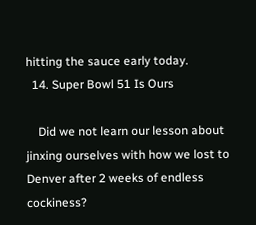hitting the sauce early today.
  14. Super Bowl 51 Is Ours

    Did we not learn our lesson about jinxing ourselves with how we lost to Denver after 2 weeks of endless cockiness?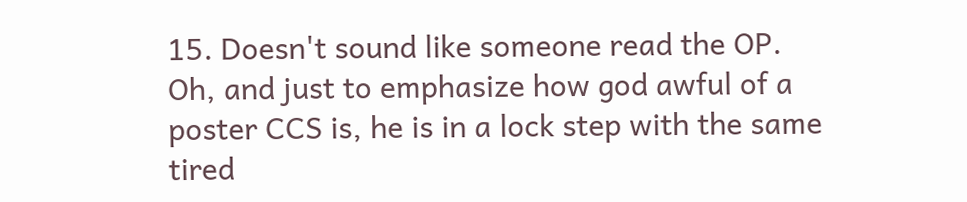15. Doesn't sound like someone read the OP. Oh, and just to emphasize how god awful of a poster CCS is, he is in a lock step with the same tired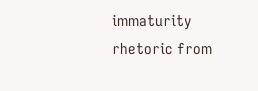immaturity rhetoric from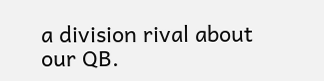a division rival about our QB.